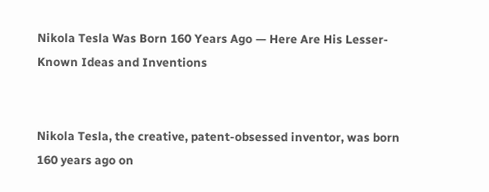Nikola Tesla Was Born 160 Years Ago — Here Are His Lesser-Known Ideas and Inventions


Nikola Tesla, the creative, patent-obsessed inventor, was born 160 years ago on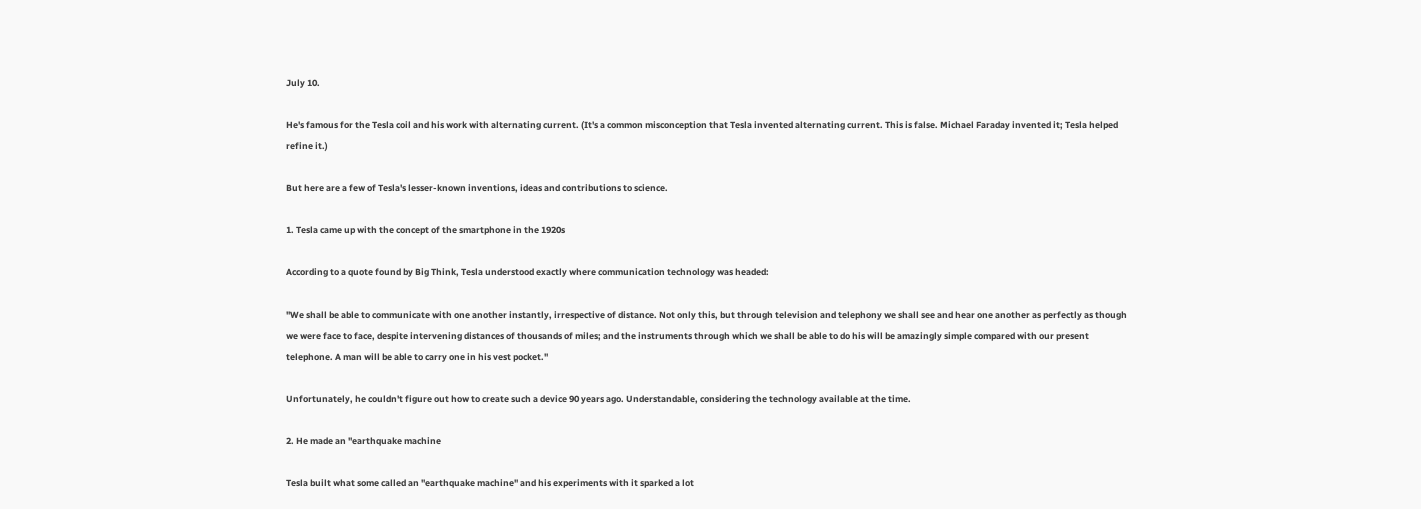July 10.

He's famous for the Tesla coil and his work with alternating current. (It's a common misconception that Tesla invented alternating current. This is false. Michael Faraday invented it; Tesla helped refine it.)

But here are a few of Tesla's lesser-known inventions, ideas and contributions to science.

1. Tesla came up with the concept of the smartphone in the 1920s

According to a quote found by Big Think, Tesla understood exactly where communication technology was headed:

"We shall be able to communicate with one another instantly, irrespective of distance. Not only this, but through television and telephony we shall see and hear one another as perfectly as though we were face to face, despite intervening distances of thousands of miles; and the instruments through which we shall be able to do his will be amazingly simple compared with our present telephone. A man will be able to carry one in his vest pocket."

Unfortunately, he couldn't figure out how to create such a device 90 years ago. Understandable, considering the technology available at the time.

2. He made an "earthquake machine

Tesla built what some called an "earthquake machine" and his experiments with it sparked a lot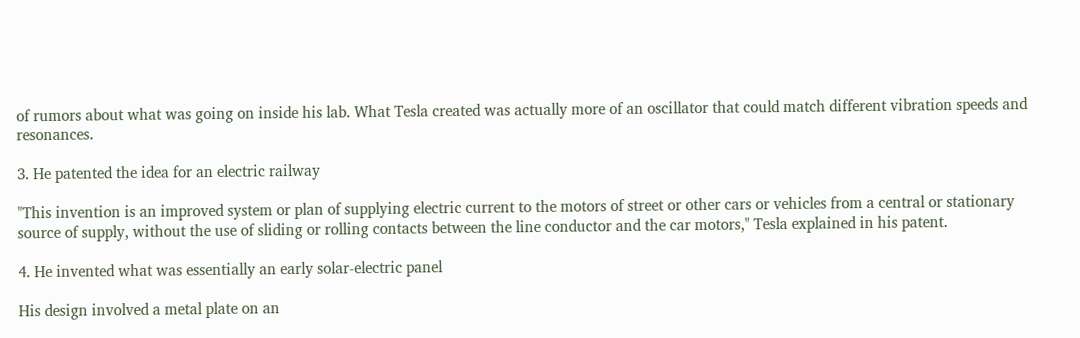of rumors about what was going on inside his lab. What Tesla created was actually more of an oscillator that could match different vibration speeds and resonances.

3. He patented the idea for an electric railway

"This invention is an improved system or plan of supplying electric current to the motors of street or other cars or vehicles from a central or stationary source of supply, without the use of sliding or rolling contacts between the line conductor and the car motors," Tesla explained in his patent.

4. He invented what was essentially an early solar-electric panel

His design involved a metal plate on an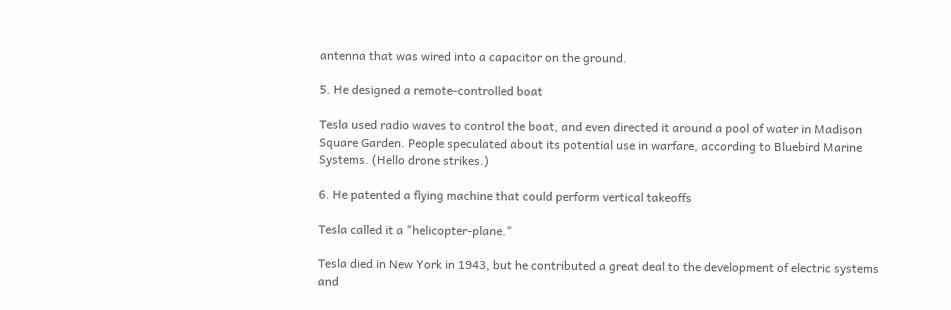antenna that was wired into a capacitor on the ground.

5. He designed a remote-controlled boat

Tesla used radio waves to control the boat, and even directed it around a pool of water in Madison Square Garden. People speculated about its potential use in warfare, according to Bluebird Marine Systems. (Hello drone strikes.)

6. He patented a flying machine that could perform vertical takeoffs

Tesla called it a "helicopter-plane."

Tesla died in New York in 1943, but he contributed a great deal to the development of electric systems and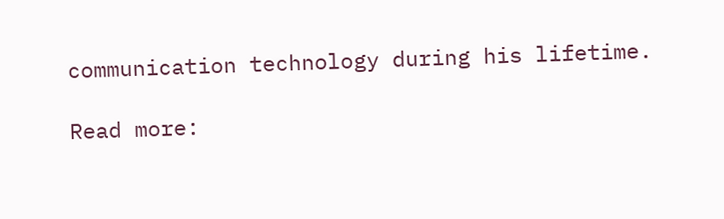communication technology during his lifetime.

Read more: